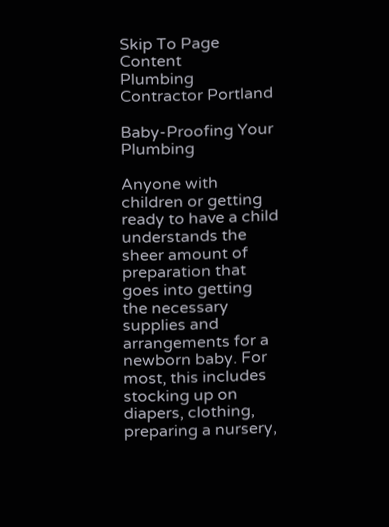Skip To Page Content
Plumbing Contractor Portland

Baby-Proofing Your Plumbing

Anyone with children or getting ready to have a child understands the sheer amount of preparation that goes into getting the necessary supplies and arrangements for a newborn baby. For most, this includes stocking up on diapers, clothing, preparing a nursery,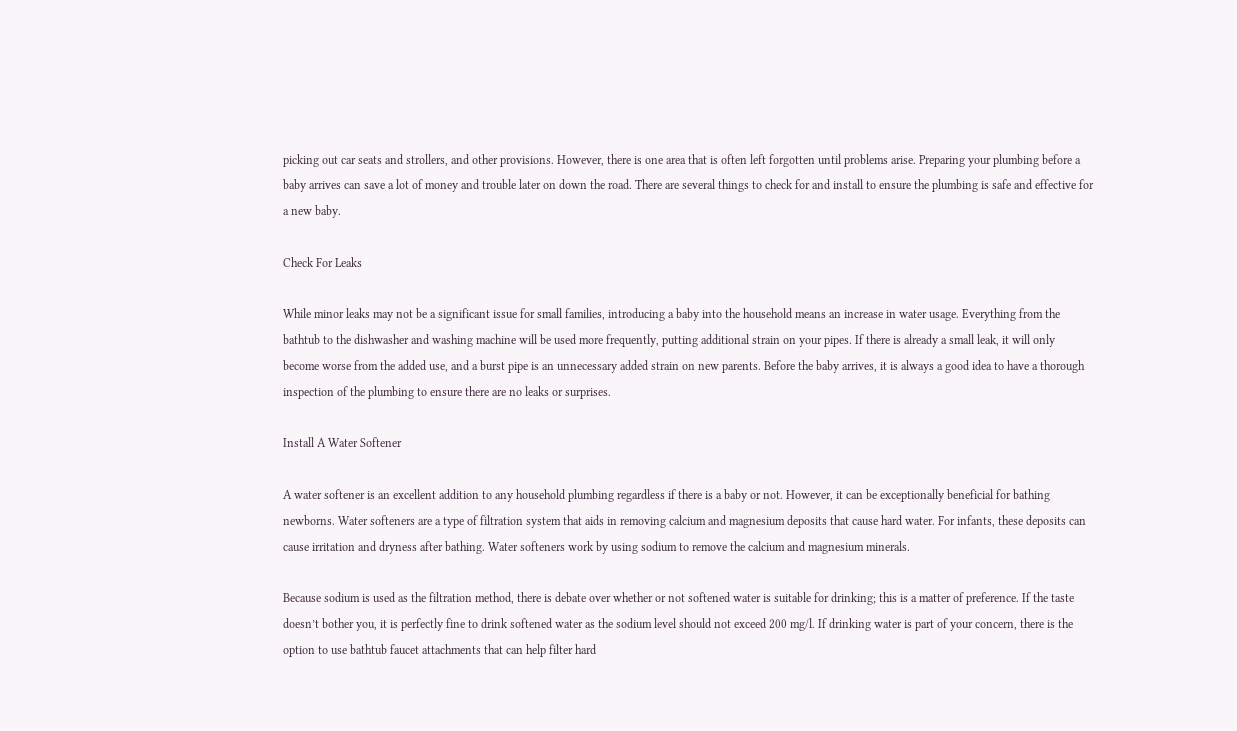picking out car seats and strollers, and other provisions. However, there is one area that is often left forgotten until problems arise. Preparing your plumbing before a baby arrives can save a lot of money and trouble later on down the road. There are several things to check for and install to ensure the plumbing is safe and effective for a new baby.

Check For Leaks

While minor leaks may not be a significant issue for small families, introducing a baby into the household means an increase in water usage. Everything from the bathtub to the dishwasher and washing machine will be used more frequently, putting additional strain on your pipes. If there is already a small leak, it will only become worse from the added use, and a burst pipe is an unnecessary added strain on new parents. Before the baby arrives, it is always a good idea to have a thorough inspection of the plumbing to ensure there are no leaks or surprises.

Install A Water Softener

A water softener is an excellent addition to any household plumbing regardless if there is a baby or not. However, it can be exceptionally beneficial for bathing newborns. Water softeners are a type of filtration system that aids in removing calcium and magnesium deposits that cause hard water. For infants, these deposits can cause irritation and dryness after bathing. Water softeners work by using sodium to remove the calcium and magnesium minerals.

Because sodium is used as the filtration method, there is debate over whether or not softened water is suitable for drinking; this is a matter of preference. If the taste doesn’t bother you, it is perfectly fine to drink softened water as the sodium level should not exceed 200 mg/l. If drinking water is part of your concern, there is the option to use bathtub faucet attachments that can help filter hard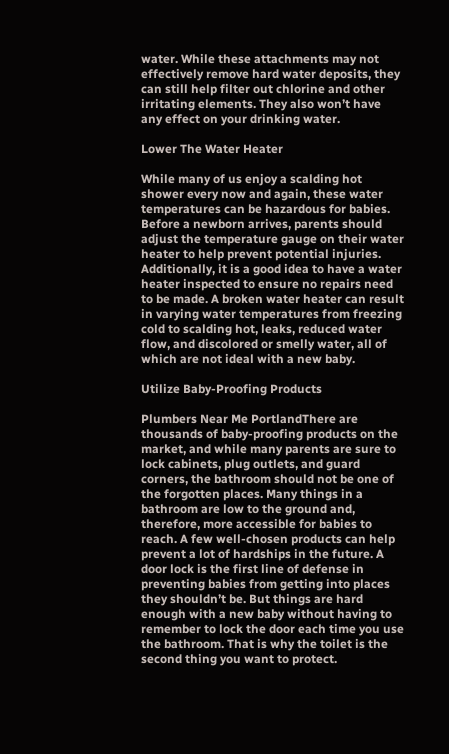water. While these attachments may not effectively remove hard water deposits, they can still help filter out chlorine and other irritating elements. They also won’t have any effect on your drinking water.

Lower The Water Heater

While many of us enjoy a scalding hot shower every now and again, these water temperatures can be hazardous for babies. Before a newborn arrives, parents should adjust the temperature gauge on their water heater to help prevent potential injuries. Additionally, it is a good idea to have a water heater inspected to ensure no repairs need to be made. A broken water heater can result in varying water temperatures from freezing cold to scalding hot, leaks, reduced water flow, and discolored or smelly water, all of which are not ideal with a new baby.

Utilize Baby-Proofing Products

Plumbers Near Me PortlandThere are thousands of baby-proofing products on the market, and while many parents are sure to lock cabinets, plug outlets, and guard corners, the bathroom should not be one of the forgotten places. Many things in a bathroom are low to the ground and, therefore, more accessible for babies to reach. A few well-chosen products can help prevent a lot of hardships in the future. A door lock is the first line of defense in preventing babies from getting into places they shouldn’t be. But things are hard enough with a new baby without having to remember to lock the door each time you use the bathroom. That is why the toilet is the second thing you want to protect.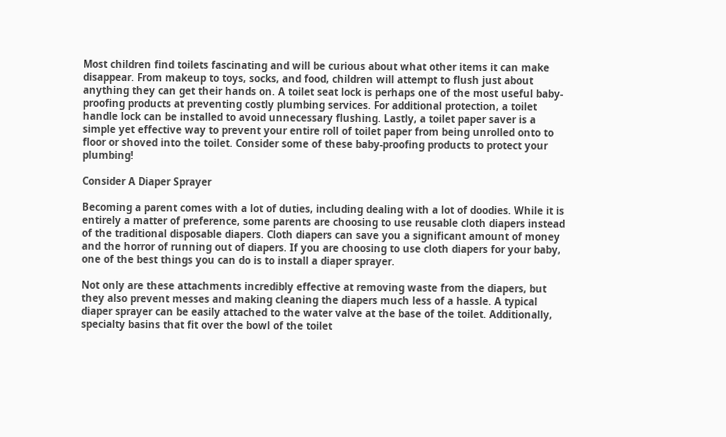Most children find toilets fascinating and will be curious about what other items it can make disappear. From makeup to toys, socks, and food, children will attempt to flush just about anything they can get their hands on. A toilet seat lock is perhaps one of the most useful baby-proofing products at preventing costly plumbing services. For additional protection, a toilet handle lock can be installed to avoid unnecessary flushing. Lastly, a toilet paper saver is a simple yet effective way to prevent your entire roll of toilet paper from being unrolled onto to floor or shoved into the toilet. Consider some of these baby-proofing products to protect your plumbing!

Consider A Diaper Sprayer

Becoming a parent comes with a lot of duties, including dealing with a lot of doodies. While it is entirely a matter of preference, some parents are choosing to use reusable cloth diapers instead of the traditional disposable diapers. Cloth diapers can save you a significant amount of money and the horror of running out of diapers. If you are choosing to use cloth diapers for your baby, one of the best things you can do is to install a diaper sprayer.

Not only are these attachments incredibly effective at removing waste from the diapers, but they also prevent messes and making cleaning the diapers much less of a hassle. A typical diaper sprayer can be easily attached to the water valve at the base of the toilet. Additionally, specialty basins that fit over the bowl of the toilet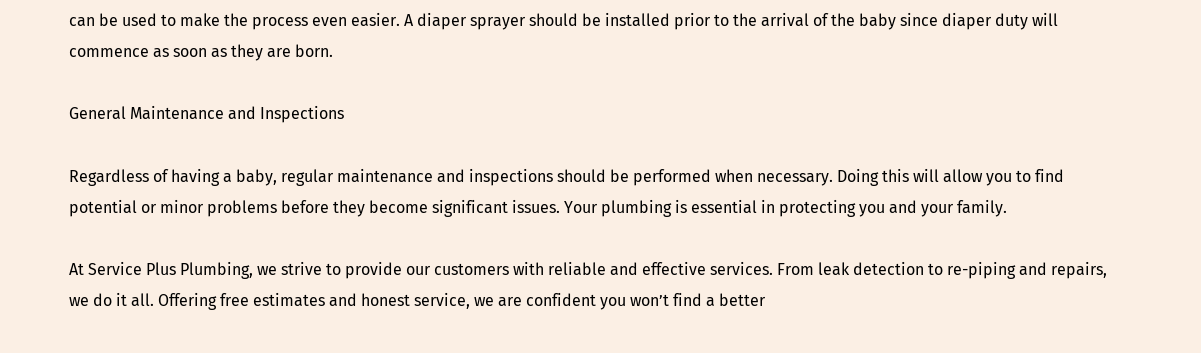can be used to make the process even easier. A diaper sprayer should be installed prior to the arrival of the baby since diaper duty will commence as soon as they are born.

General Maintenance and Inspections

Regardless of having a baby, regular maintenance and inspections should be performed when necessary. Doing this will allow you to find potential or minor problems before they become significant issues. Your plumbing is essential in protecting you and your family.

At Service Plus Plumbing, we strive to provide our customers with reliable and effective services. From leak detection to re-piping and repairs, we do it all. Offering free estimates and honest service, we are confident you won’t find a better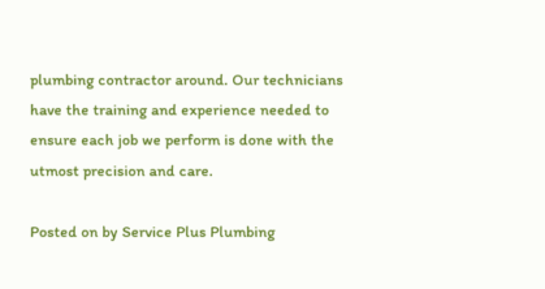plumbing contractor around. Our technicians have the training and experience needed to ensure each job we perform is done with the utmost precision and care.

Posted on by Service Plus Plumbing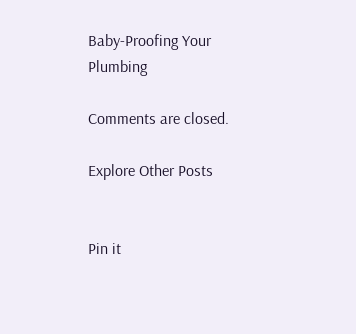Baby-Proofing Your Plumbing

Comments are closed.

Explore Other Posts


Pin it